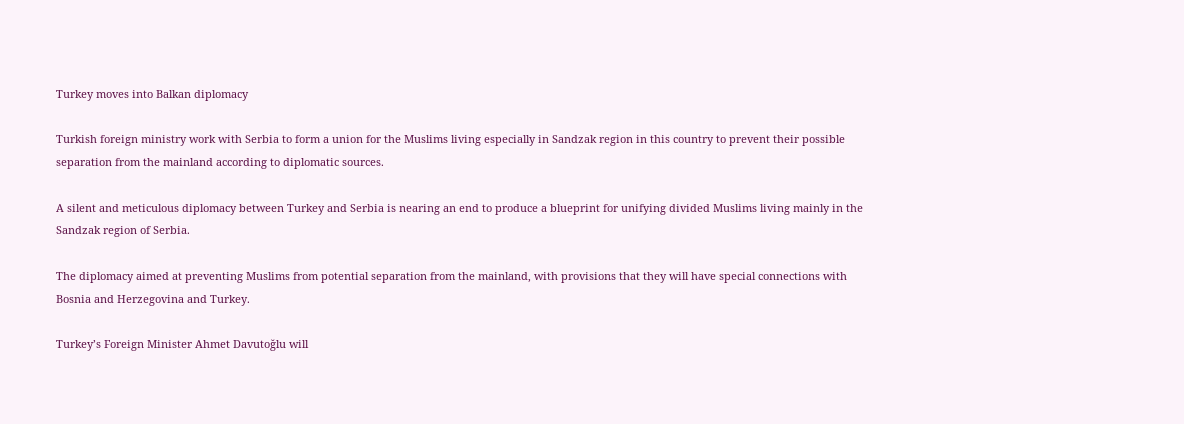Turkey moves into Balkan diplomacy

Turkish foreign ministry work with Serbia to form a union for the Muslims living especially in Sandzak region in this country to prevent their possible separation from the mainland according to diplomatic sources.

A silent and meticulous diplomacy between Turkey and Serbia is nearing an end to produce a blueprint for unifying divided Muslims living mainly in the Sandzak region of Serbia.

The diplomacy aimed at preventing Muslims from potential separation from the mainland, with provisions that they will have special connections with Bosnia and Herzegovina and Turkey.

Turkey’s Foreign Minister Ahmet Davutoğlu will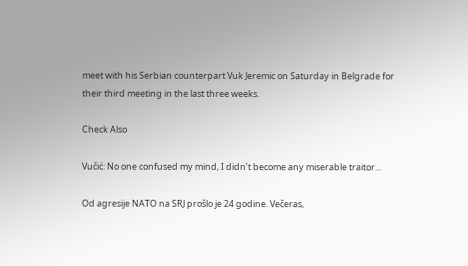meet with his Serbian counterpart Vuk Jeremic on Saturday in Belgrade for their third meeting in the last three weeks.

Check Also

Vučić: No one confused my mind, I didn’t become any miserable traitor…

Od agresije NATO na SRJ prošlo je 24 godine. Večeras,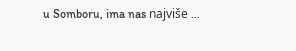u Somboru, ima nas najviše …